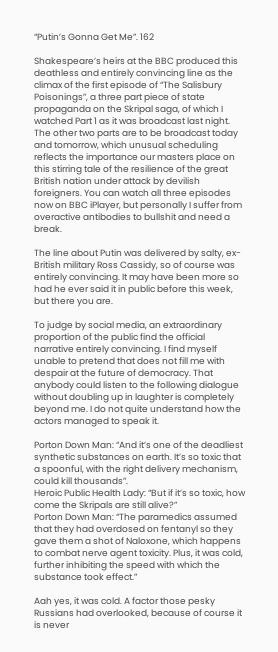“Putin’s Gonna Get Me”. 162

Shakespeare’s heirs at the BBC produced this deathless and entirely convincing line as the climax of the first episode of “The Salisbury Poisonings”, a three part piece of state propaganda on the Skripal saga, of which I watched Part 1 as it was broadcast last night. The other two parts are to be broadcast today and tomorrow, which unusual scheduling reflects the importance our masters place on this stirring tale of the resilience of the great British nation under attack by devilish foreigners. You can watch all three episodes now on BBC iPlayer, but personally I suffer from overactive antibodies to bullshit and need a break.

The line about Putin was delivered by salty, ex-British military Ross Cassidy, so of course was entirely convincing. It may have been more so had he ever said it in public before this week, but there you are.

To judge by social media, an extraordinary proportion of the public find the official narrative entirely convincing. I find myself unable to pretend that does not fill me with despair at the future of democracy. That anybody could listen to the following dialogue without doubling up in laughter is completely beyond me. I do not quite understand how the actors managed to speak it.

Porton Down Man: “And it’s one of the deadliest synthetic substances on earth. It’s so toxic that a spoonful, with the right delivery mechanism, could kill thousands”.
Heroic Public Health Lady: “But if it’s so toxic, how come the Skripals are still alive?”
Porton Down Man: “The paramedics assumed that they had overdosed on fentanyl so they gave them a shot of Naloxone, which happens to combat nerve agent toxicity. Plus, it was cold, further inhibiting the speed with which the substance took effect.”

Aah yes, it was cold. A factor those pesky Russians had overlooked, because of course it is never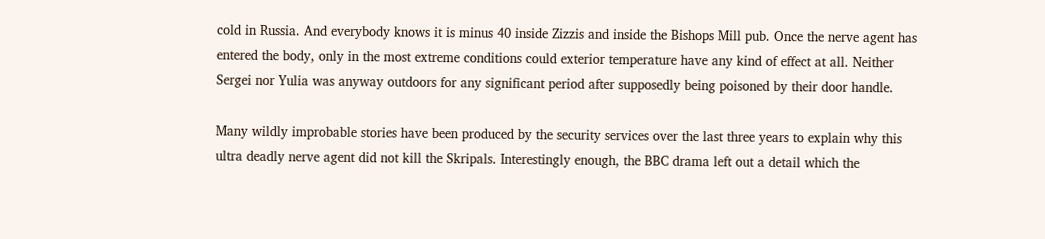cold in Russia. And everybody knows it is minus 40 inside Zizzis and inside the Bishops Mill pub. Once the nerve agent has entered the body, only in the most extreme conditions could exterior temperature have any kind of effect at all. Neither Sergei nor Yulia was anyway outdoors for any significant period after supposedly being poisoned by their door handle.

Many wildly improbable stories have been produced by the security services over the last three years to explain why this ultra deadly nerve agent did not kill the Skripals. Interestingly enough, the BBC drama left out a detail which the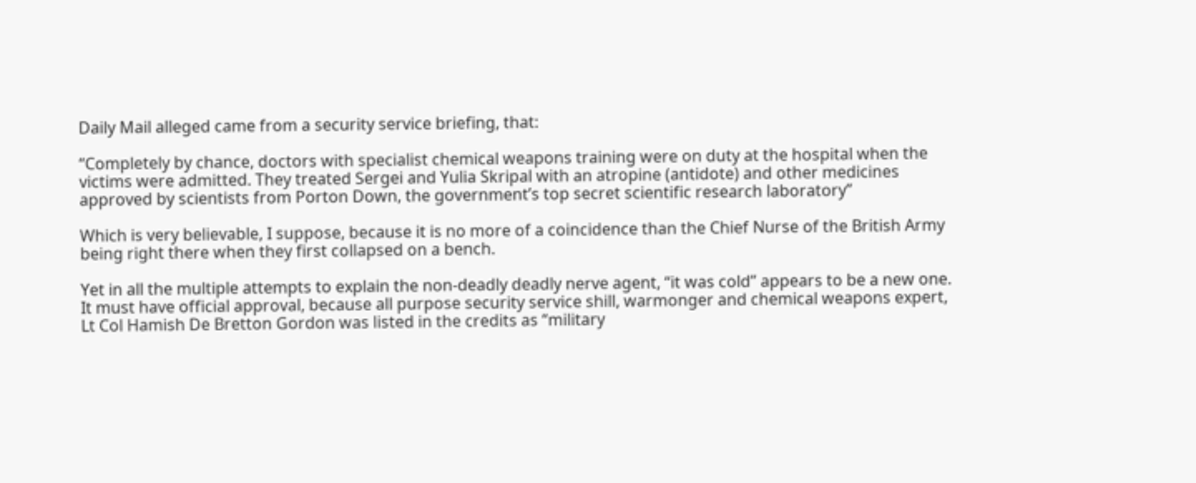Daily Mail alleged came from a security service briefing, that:

“Completely by chance, doctors with specialist chemical weapons training were on duty at the hospital when the victims were admitted. They treated Sergei and Yulia Skripal with an atropine (antidote) and other medicines approved by scientists from Porton Down, the government’s top secret scientific research laboratory”

Which is very believable, I suppose, because it is no more of a coincidence than the Chief Nurse of the British Army being right there when they first collapsed on a bench.

Yet in all the multiple attempts to explain the non-deadly deadly nerve agent, “it was cold” appears to be a new one. It must have official approval, because all purpose security service shill, warmonger and chemical weapons expert, Lt Col Hamish De Bretton Gordon was listed in the credits as “military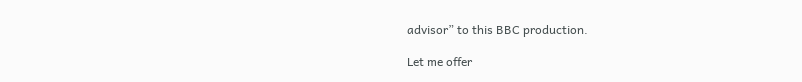advisor” to this BBC production.

Let me offer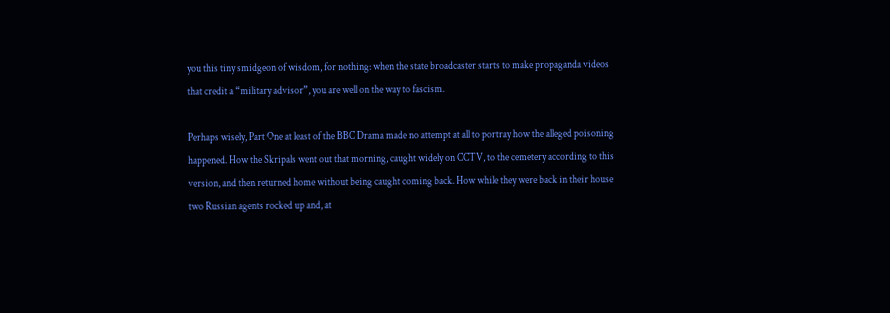you this tiny smidgeon of wisdom, for nothing: when the state broadcaster starts to make propaganda videos that credit a “military advisor”, you are well on the way to fascism.

Perhaps wisely, Part One at least of the BBC Drama made no attempt at all to portray how the alleged poisoning happened. How the Skripals went out that morning, caught widely on CCTV, to the cemetery according to this version, and then returned home without being caught coming back. How while they were back in their house two Russian agents rocked up and, at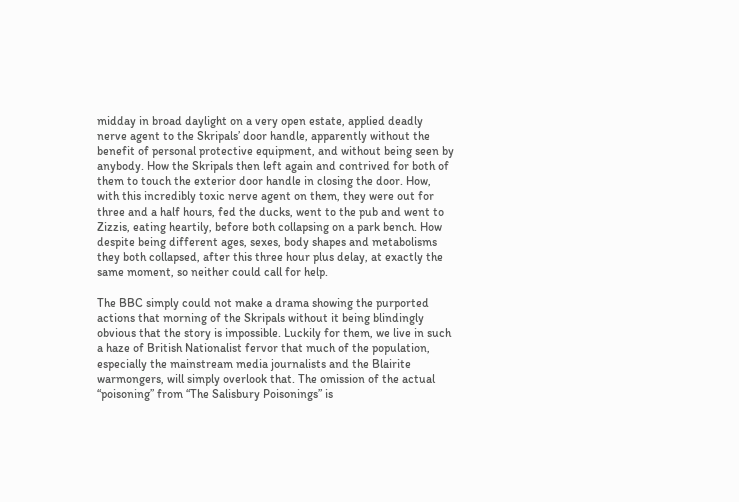midday in broad daylight on a very open estate, applied deadly nerve agent to the Skripals’ door handle, apparently without the benefit of personal protective equipment, and without being seen by anybody. How the Skripals then left again and contrived for both of them to touch the exterior door handle in closing the door. How, with this incredibly toxic nerve agent on them, they were out for three and a half hours, fed the ducks, went to the pub and went to Zizzis, eating heartily, before both collapsing on a park bench. How despite being different ages, sexes, body shapes and metabolisms they both collapsed, after this three hour plus delay, at exactly the same moment, so neither could call for help.

The BBC simply could not make a drama showing the purported actions that morning of the Skripals without it being blindingly obvious that the story is impossible. Luckily for them, we live in such a haze of British Nationalist fervor that much of the population, especially the mainstream media journalists and the Blairite warmongers, will simply overlook that. The omission of the actual “poisoning” from “The Salisbury Poisonings” is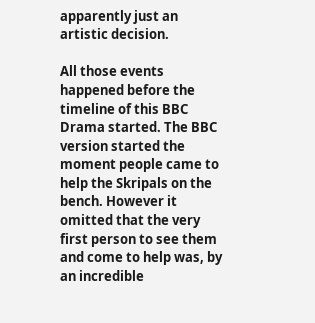apparently just an artistic decision.

All those events happened before the timeline of this BBC Drama started. The BBC version started the moment people came to help the Skripals on the bench. However it omitted that the very first person to see them and come to help was, by an incredible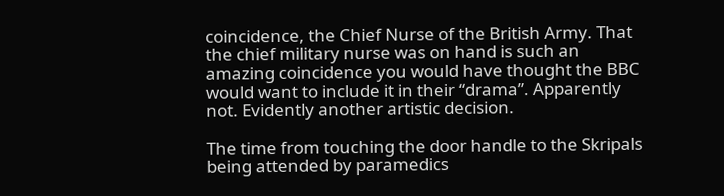coincidence, the Chief Nurse of the British Army. That the chief military nurse was on hand is such an amazing coincidence you would have thought the BBC would want to include it in their “drama”. Apparently not. Evidently another artistic decision.

The time from touching the door handle to the Skripals being attended by paramedics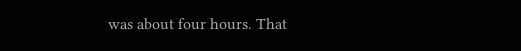was about four hours. That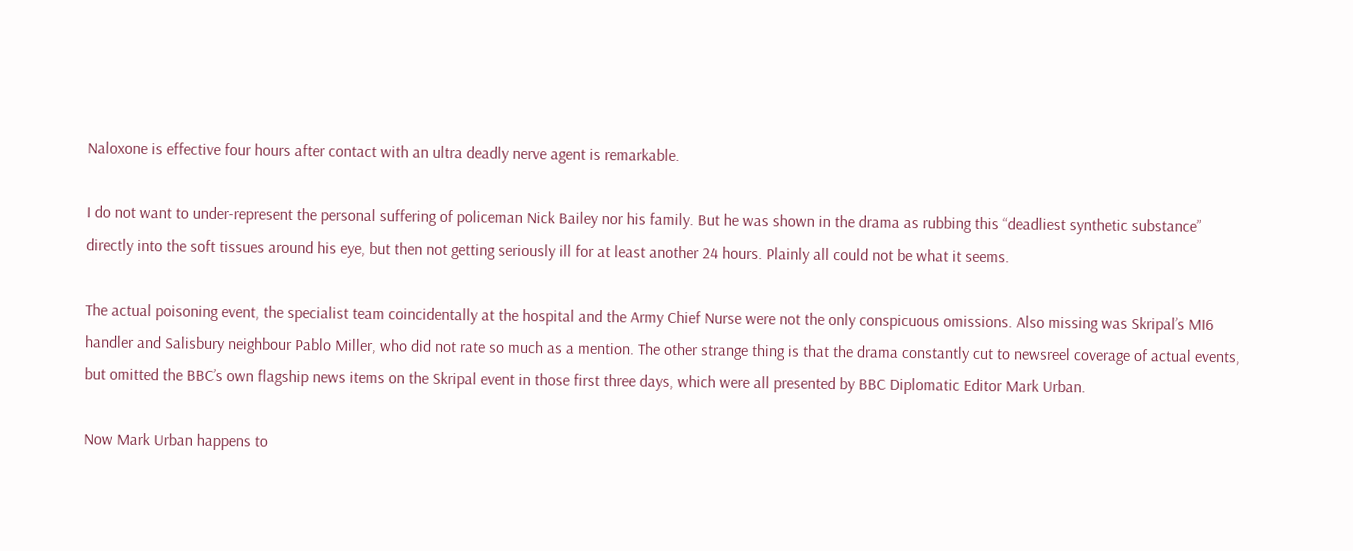Naloxone is effective four hours after contact with an ultra deadly nerve agent is remarkable.

I do not want to under-represent the personal suffering of policeman Nick Bailey nor his family. But he was shown in the drama as rubbing this “deadliest synthetic substance” directly into the soft tissues around his eye, but then not getting seriously ill for at least another 24 hours. Plainly all could not be what it seems.

The actual poisoning event, the specialist team coincidentally at the hospital and the Army Chief Nurse were not the only conspicuous omissions. Also missing was Skripal’s MI6 handler and Salisbury neighbour Pablo Miller, who did not rate so much as a mention. The other strange thing is that the drama constantly cut to newsreel coverage of actual events, but omitted the BBC’s own flagship news items on the Skripal event in those first three days, which were all presented by BBC Diplomatic Editor Mark Urban.

Now Mark Urban happens to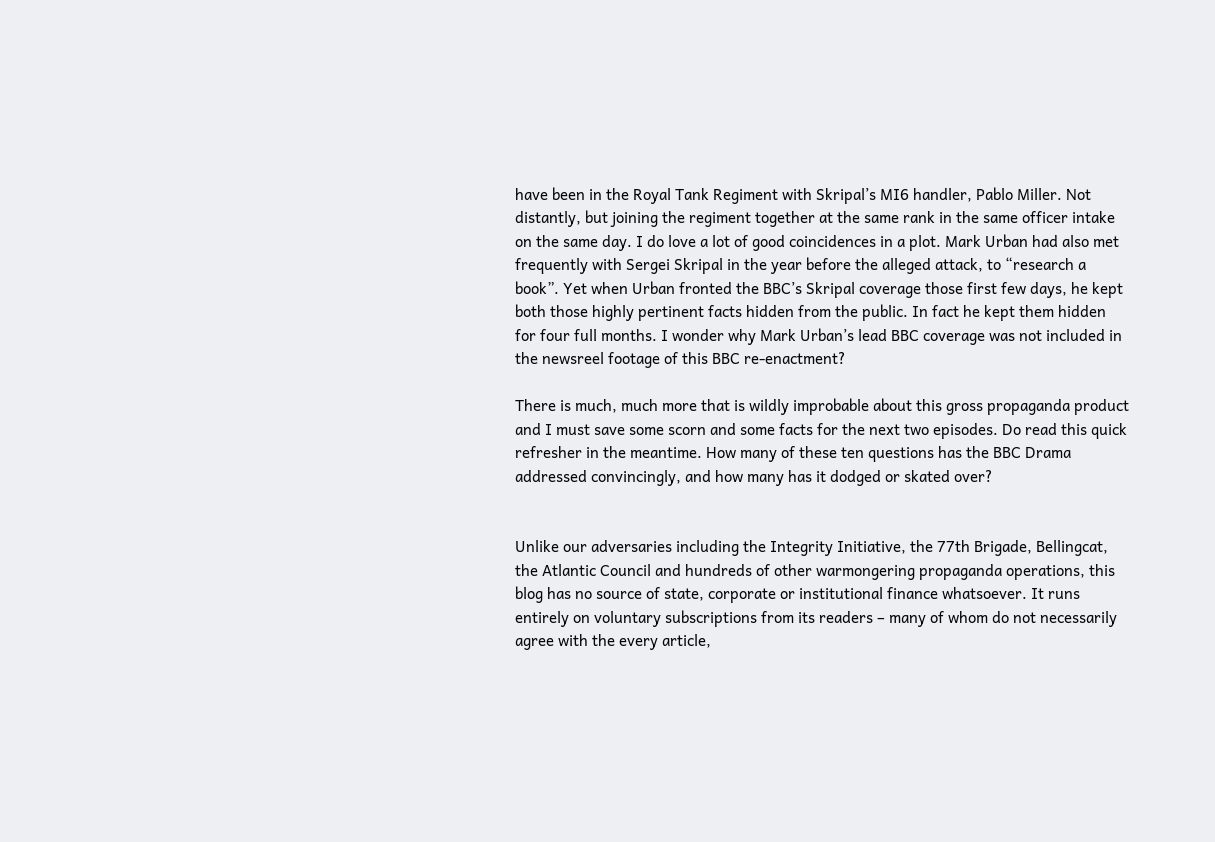have been in the Royal Tank Regiment with Skripal’s MI6 handler, Pablo Miller. Not distantly, but joining the regiment together at the same rank in the same officer intake on the same day. I do love a lot of good coincidences in a plot. Mark Urban had also met frequently with Sergei Skripal in the year before the alleged attack, to “research a book”. Yet when Urban fronted the BBC’s Skripal coverage those first few days, he kept both those highly pertinent facts hidden from the public. In fact he kept them hidden for four full months. I wonder why Mark Urban’s lead BBC coverage was not included in the newsreel footage of this BBC re-enactment?

There is much, much more that is wildly improbable about this gross propaganda product and I must save some scorn and some facts for the next two episodes. Do read this quick refresher in the meantime. How many of these ten questions has the BBC Drama addressed convincingly, and how many has it dodged or skated over?


Unlike our adversaries including the Integrity Initiative, the 77th Brigade, Bellingcat, the Atlantic Council and hundreds of other warmongering propaganda operations, this blog has no source of state, corporate or institutional finance whatsoever. It runs entirely on voluntary subscriptions from its readers – many of whom do not necessarily agree with the every article,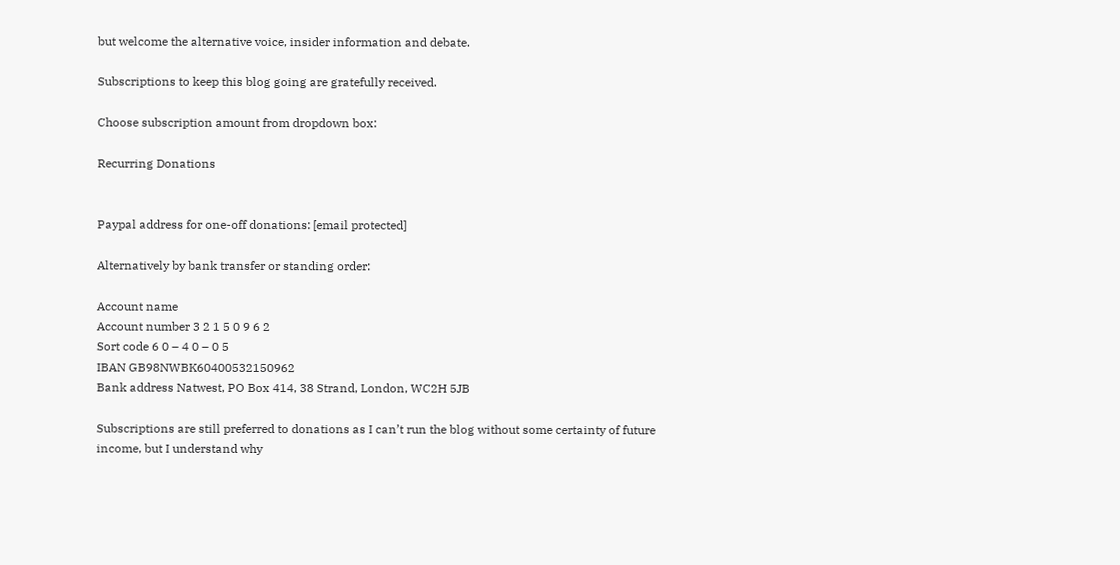but welcome the alternative voice, insider information and debate.

Subscriptions to keep this blog going are gratefully received.

Choose subscription amount from dropdown box:

Recurring Donations


Paypal address for one-off donations: [email protected]

Alternatively by bank transfer or standing order:

Account name
Account number 3 2 1 5 0 9 6 2
Sort code 6 0 – 4 0 – 0 5
IBAN GB98NWBK60400532150962
Bank address Natwest, PO Box 414, 38 Strand, London, WC2H 5JB

Subscriptions are still preferred to donations as I can’t run the blog without some certainty of future income, but I understand why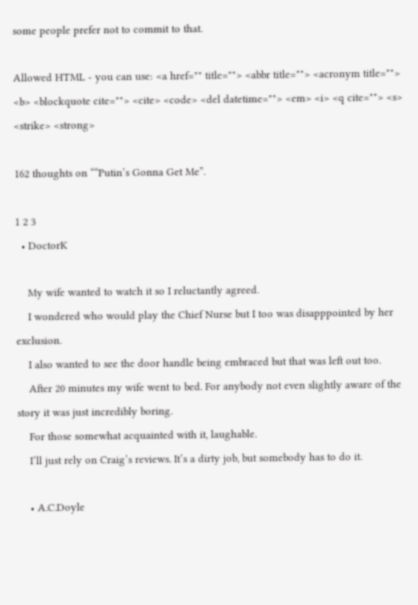some people prefer not to commit to that.

Allowed HTML - you can use: <a href="" title=""> <abbr title=""> <acronym title=""> <b> <blockquote cite=""> <cite> <code> <del datetime=""> <em> <i> <q cite=""> <s> <strike> <strong>

162 thoughts on ““Putin’s Gonna Get Me”.

1 2 3
  • DoctorK

    My wife wanted to watch it so I reluctantly agreed.
    I wondered who would play the Chief Nurse but I too was disapppointed by her exclusion.
    I also wanted to see the door handle being embraced but that was left out too.
    After 20 minutes my wife went to bed. For anybody not even slightly aware of the story it was just incredibly boring.
    For those somewhat acquainted with it, laughable.
    I’ll just rely on Craig’s reviews. It’s a dirty job, but somebody has to do it.

    • A.C.Doyle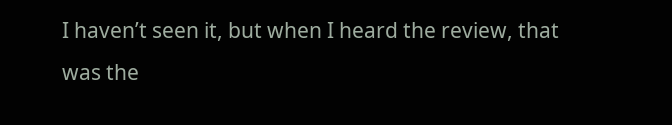I haven’t seen it, but when I heard the review, that was the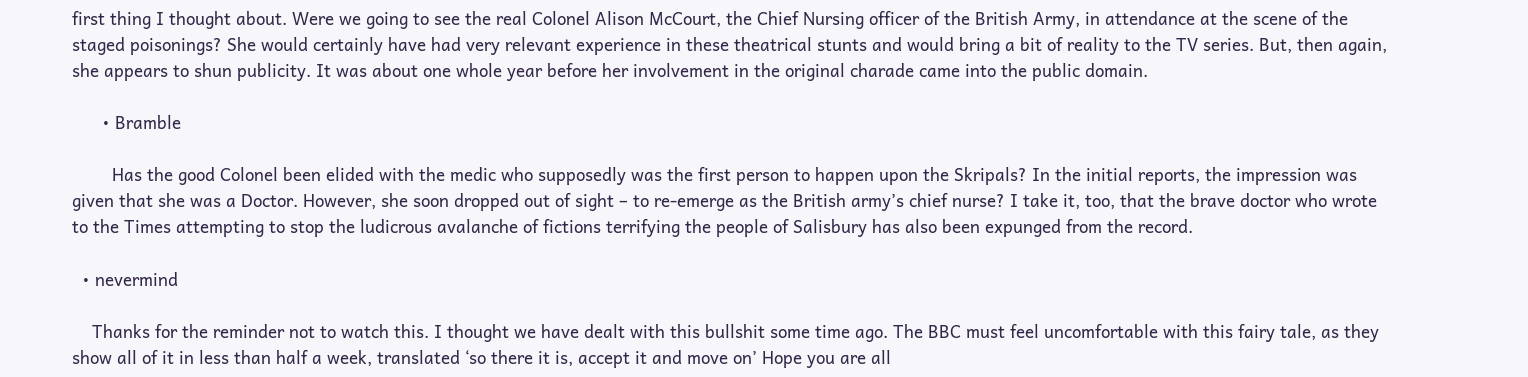first thing I thought about. Were we going to see the real Colonel Alison McCourt, the Chief Nursing officer of the British Army, in attendance at the scene of the staged poisonings? She would certainly have had very relevant experience in these theatrical stunts and would bring a bit of reality to the TV series. But, then again, she appears to shun publicity. It was about one whole year before her involvement in the original charade came into the public domain.

      • Bramble

        Has the good Colonel been elided with the medic who supposedly was the first person to happen upon the Skripals? In the initial reports, the impression was given that she was a Doctor. However, she soon dropped out of sight – to re-emerge as the British army’s chief nurse? I take it, too, that the brave doctor who wrote to the Times attempting to stop the ludicrous avalanche of fictions terrifying the people of Salisbury has also been expunged from the record.

  • nevermind

    Thanks for the reminder not to watch this. I thought we have dealt with this bullshit some time ago. The BBC must feel uncomfortable with this fairy tale, as they show all of it in less than half a week, translated ‘so there it is, accept it and move on’ Hope you are all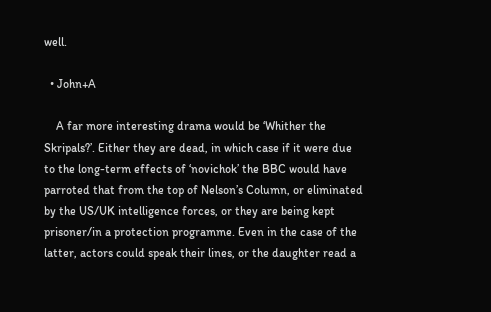well.

  • John+A

    A far more interesting drama would be ‘Whither the Skripals?’. Either they are dead, in which case if it were due to the long-term effects of ‘novichok’ the BBC would have parroted that from the top of Nelson’s Column, or eliminated by the US/UK intelligence forces, or they are being kept prisoner/in a protection programme. Even in the case of the latter, actors could speak their lines, or the daughter read a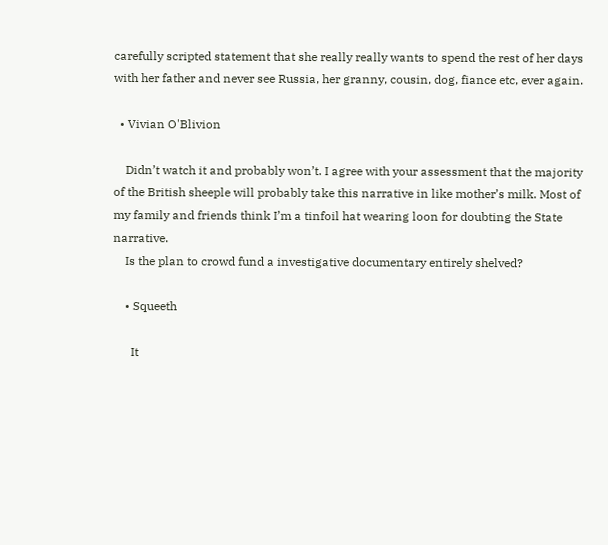carefully scripted statement that she really really wants to spend the rest of her days with her father and never see Russia, her granny, cousin, dog, fiance etc, ever again.

  • Vivian O'Blivion

    Didn’t watch it and probably won’t. I agree with your assessment that the majority of the British sheeple will probably take this narrative in like mother’s milk. Most of my family and friends think I’m a tinfoil hat wearing loon for doubting the State narrative.
    Is the plan to crowd fund a investigative documentary entirely shelved?

    • Squeeth

      It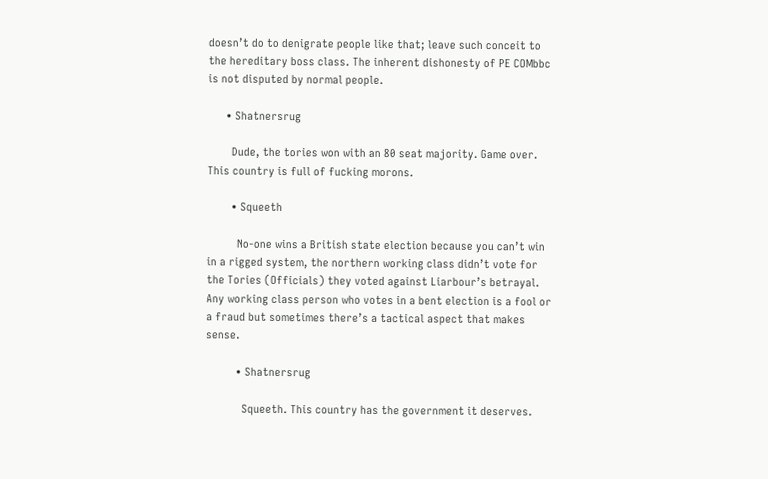doesn’t do to denigrate people like that; leave such conceit to the hereditary boss class. The inherent dishonesty of PE COMbbc is not disputed by normal people.

      • Shatnersrug

        Dude, the tories won with an 80 seat majority. Game over. This country is full of fucking morons.

        • Squeeth

          No-one wins a British state election because you can’t win in a rigged system, the northern working class didn’t vote for the Tories (Officials) they voted against Liarbour’s betrayal. Any working class person who votes in a bent election is a fool or a fraud but sometimes there’s a tactical aspect that makes sense.

          • Shatnersrug

            Squeeth. This country has the government it deserves.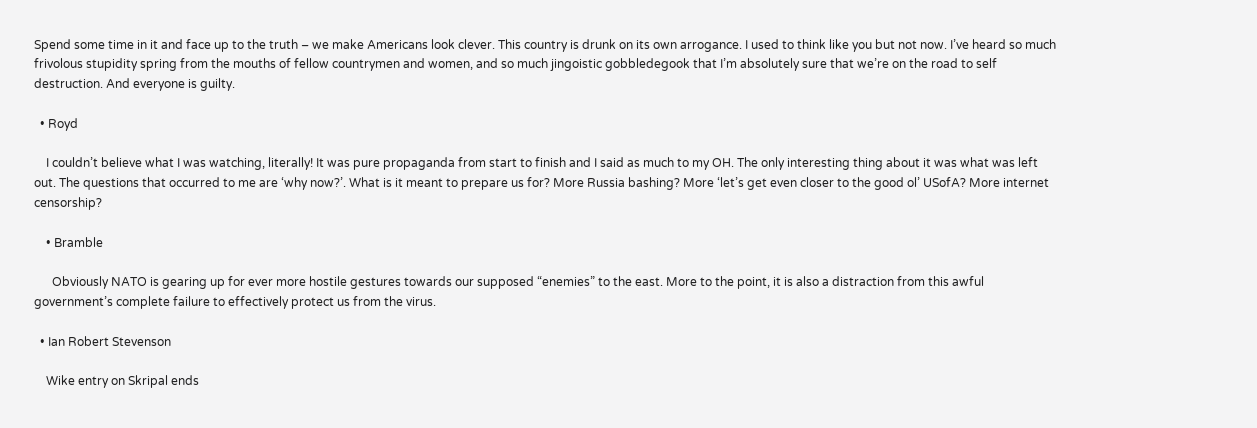Spend some time in it and face up to the truth – we make Americans look clever. This country is drunk on its own arrogance. I used to think like you but not now. I’ve heard so much frivolous stupidity spring from the mouths of fellow countrymen and women, and so much jingoistic gobbledegook that I’m absolutely sure that we’re on the road to self destruction. And everyone is guilty.

  • Royd

    I couldn’t believe what I was watching, literally! It was pure propaganda from start to finish and I said as much to my OH. The only interesting thing about it was what was left out. The questions that occurred to me are ‘why now?’. What is it meant to prepare us for? More Russia bashing? More ‘let’s get even closer to the good ol’ USofA? More internet censorship?

    • Bramble

      Obviously NATO is gearing up for ever more hostile gestures towards our supposed “enemies” to the east. More to the point, it is also a distraction from this awful government’s complete failure to effectively protect us from the virus.

  • Ian Robert Stevenson

    Wike entry on Skripal ends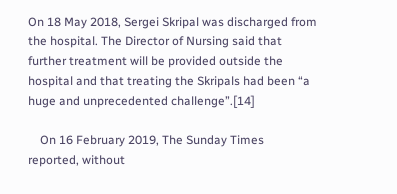On 18 May 2018, Sergei Skripal was discharged from the hospital. The Director of Nursing said that further treatment will be provided outside the hospital and that treating the Skripals had been “a huge and unprecedented challenge”.[14]

    On 16 February 2019, The Sunday Times reported, without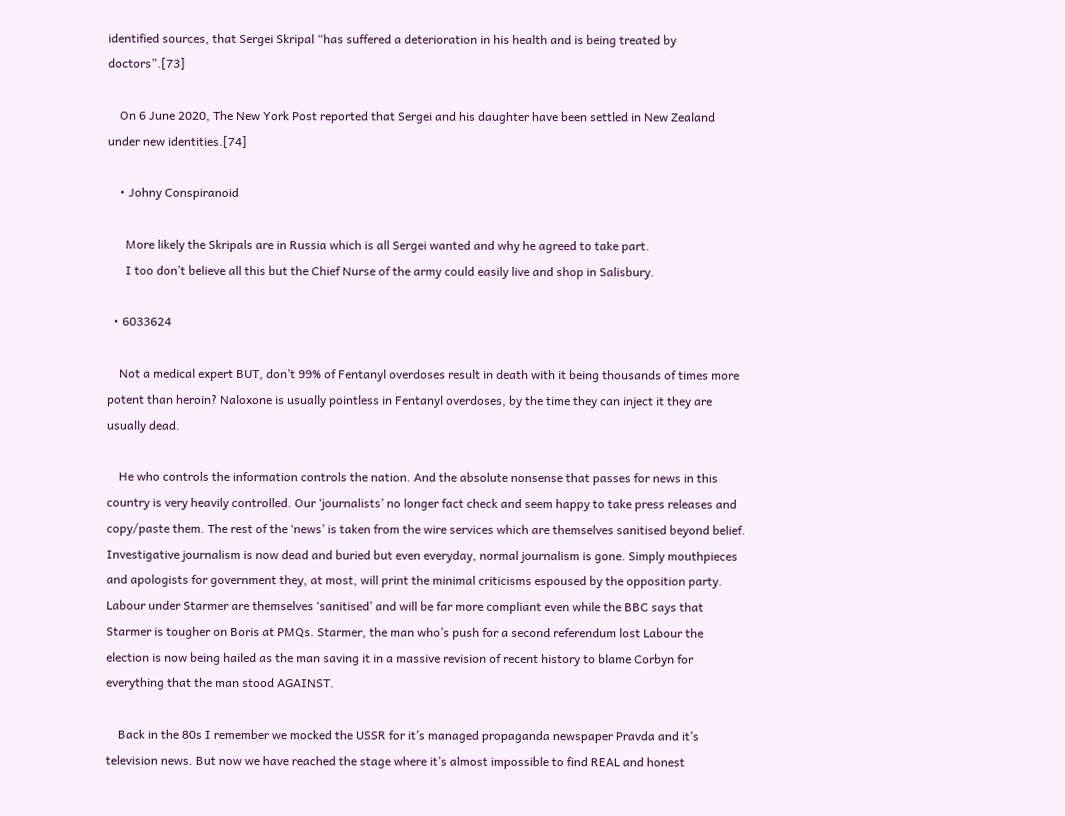identified sources, that Sergei Skripal “has suffered a deterioration in his health and is being treated by doctors”.[73]

    On 6 June 2020, The New York Post reported that Sergei and his daughter have been settled in New Zealand under new identities.[74]

    • Johny Conspiranoid

      More likely the Skripals are in Russia which is all Sergei wanted and why he agreed to take part.
      I too don’t believe all this but the Chief Nurse of the army could easily live and shop in Salisbury.

  • 6033624

    Not a medical expert BUT, don’t 99% of Fentanyl overdoses result in death with it being thousands of times more potent than heroin? Naloxone is usually pointless in Fentanyl overdoses, by the time they can inject it they are usually dead.

    He who controls the information controls the nation. And the absolute nonsense that passes for news in this country is very heavily controlled. Our ‘journalists’ no longer fact check and seem happy to take press releases and copy/paste them. The rest of the ‘news’ is taken from the wire services which are themselves sanitised beyond belief. Investigative journalism is now dead and buried but even everyday, normal journalism is gone. Simply mouthpieces and apologists for government they, at most, will print the minimal criticisms espoused by the opposition party. Labour under Starmer are themselves ‘sanitised’ and will be far more compliant even while the BBC says that Starmer is tougher on Boris at PMQs. Starmer, the man who’s push for a second referendum lost Labour the election is now being hailed as the man saving it in a massive revision of recent history to blame Corbyn for everything that the man stood AGAINST.

    Back in the 80s I remember we mocked the USSR for it’s managed propaganda newspaper Pravda and it’s television news. But now we have reached the stage where it’s almost impossible to find REAL and honest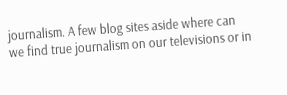journalism. A few blog sites aside where can we find true journalism on our televisions or in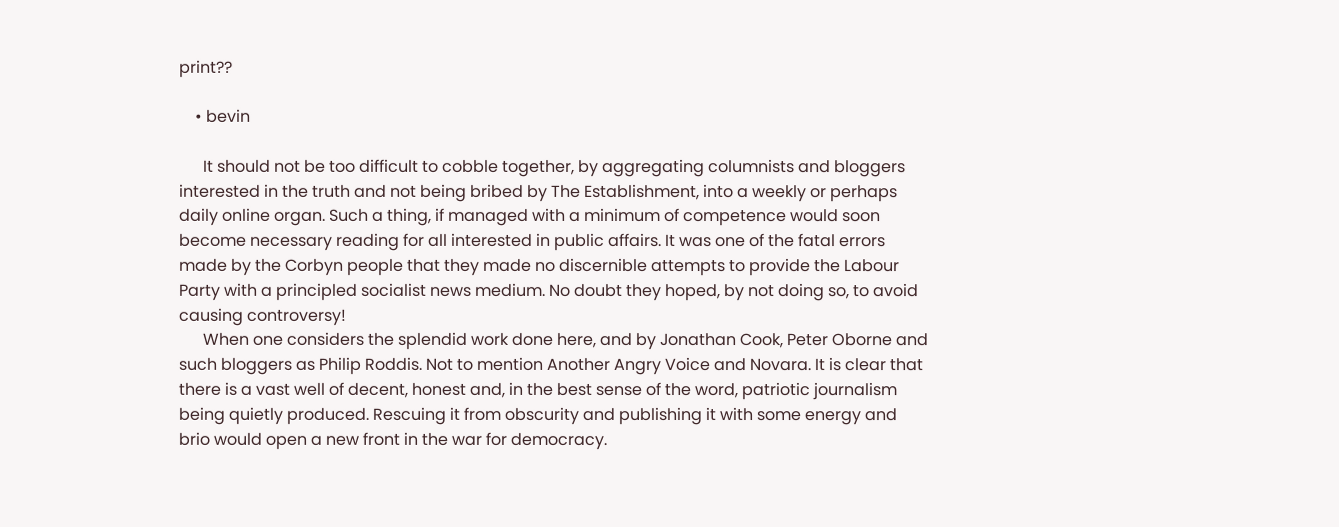print??

    • bevin

      It should not be too difficult to cobble together, by aggregating columnists and bloggers interested in the truth and not being bribed by The Establishment, into a weekly or perhaps daily online organ. Such a thing, if managed with a minimum of competence would soon become necessary reading for all interested in public affairs. It was one of the fatal errors made by the Corbyn people that they made no discernible attempts to provide the Labour Party with a principled socialist news medium. No doubt they hoped, by not doing so, to avoid causing controversy!
      When one considers the splendid work done here, and by Jonathan Cook, Peter Oborne and such bloggers as Philip Roddis. Not to mention Another Angry Voice and Novara. It is clear that there is a vast well of decent, honest and, in the best sense of the word, patriotic journalism being quietly produced. Rescuing it from obscurity and publishing it with some energy and brio would open a new front in the war for democracy.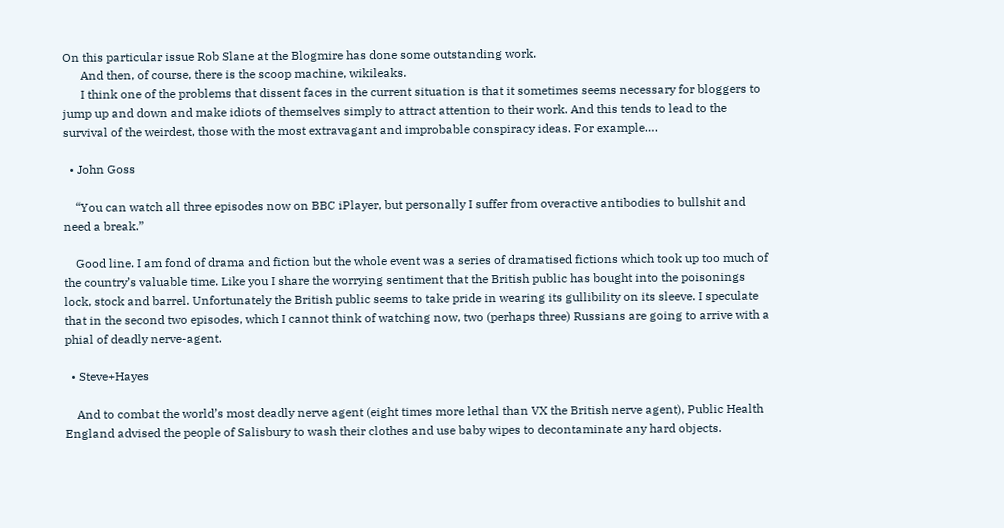On this particular issue Rob Slane at the Blogmire has done some outstanding work.
      And then, of course, there is the scoop machine, wikileaks.
      I think one of the problems that dissent faces in the current situation is that it sometimes seems necessary for bloggers to jump up and down and make idiots of themselves simply to attract attention to their work. And this tends to lead to the survival of the weirdest, those with the most extravagant and improbable conspiracy ideas. For example….

  • John Goss

    “You can watch all three episodes now on BBC iPlayer, but personally I suffer from overactive antibodies to bullshit and need a break.”

    Good line. I am fond of drama and fiction but the whole event was a series of dramatised fictions which took up too much of the country’s valuable time. Like you I share the worrying sentiment that the British public has bought into the poisonings lock, stock and barrel. Unfortunately the British public seems to take pride in wearing its gullibility on its sleeve. I speculate that in the second two episodes, which I cannot think of watching now, two (perhaps three) Russians are going to arrive with a phial of deadly nerve-agent.

  • Steve+Hayes

    And to combat the world’s most deadly nerve agent (eight times more lethal than VX the British nerve agent), Public Health England advised the people of Salisbury to wash their clothes and use baby wipes to decontaminate any hard objects.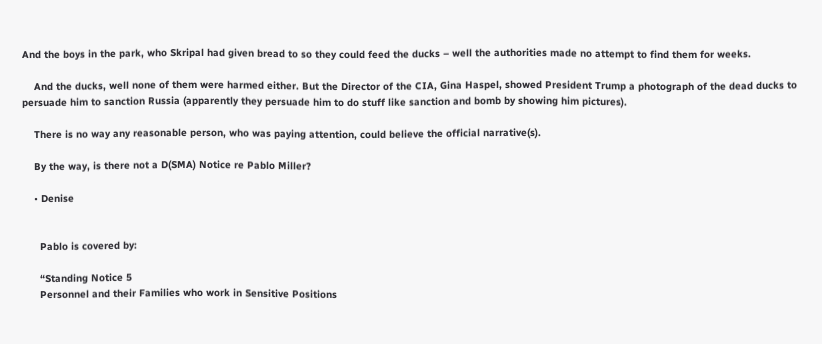And the boys in the park, who Skripal had given bread to so they could feed the ducks – well the authorities made no attempt to find them for weeks.

    And the ducks, well none of them were harmed either. But the Director of the CIA, Gina Haspel, showed President Trump a photograph of the dead ducks to persuade him to sanction Russia (apparently they persuade him to do stuff like sanction and bomb by showing him pictures).

    There is no way any reasonable person, who was paying attention, could believe the official narrative(s).

    By the way, is there not a D(SMA) Notice re Pablo Miller?

    • Denise


      Pablo is covered by:

      “Standing Notice 5
      Personnel and their Families who work in Sensitive Positions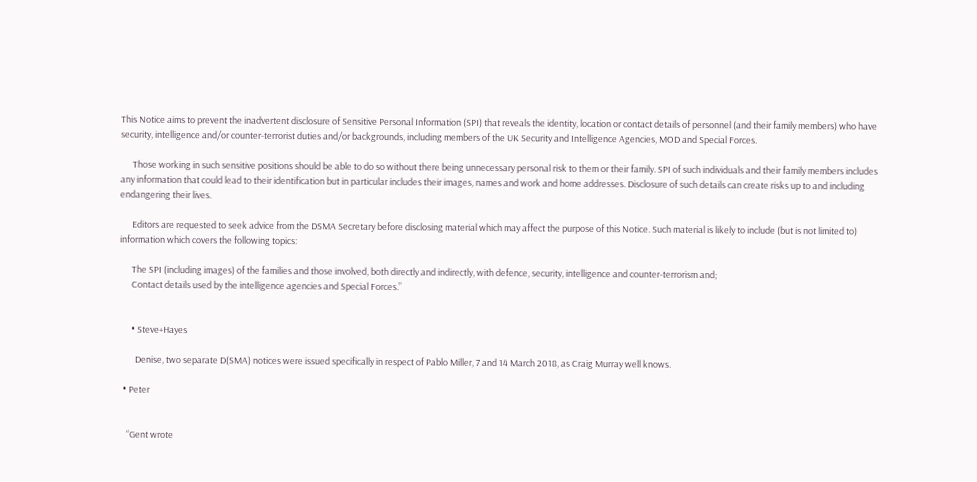This Notice aims to prevent the inadvertent disclosure of Sensitive Personal Information (SPI) that reveals the identity, location or contact details of personnel (and their family members) who have security, intelligence and/or counter-terrorist duties and/or backgrounds, including members of the UK Security and Intelligence Agencies, MOD and Special Forces.

      Those working in such sensitive positions should be able to do so without there being unnecessary personal risk to them or their family. SPI of such individuals and their family members includes any information that could lead to their identification but in particular includes their images, names and work and home addresses. Disclosure of such details can create risks up to and including endangering their lives.

      Editors are requested to seek advice from the DSMA Secretary before disclosing material which may affect the purpose of this Notice. Such material is likely to include (but is not limited to) information which covers the following topics:

      The SPI (including images) of the families and those involved, both directly and indirectly, with defence, security, intelligence and counter-terrorism and;
      Contact details used by the intelligence agencies and Special Forces.”


      • Steve+Hayes

        Denise, two separate D(SMA) notices were issued specifically in respect of Pablo Miller, 7 and 14 March 2018, as Craig Murray well knows.

  • Peter


    “Gent wrote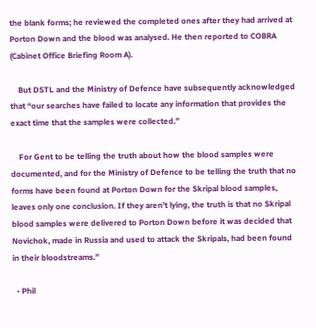the blank forms; he reviewed the completed ones after they had arrived at Porton Down and the blood was analysed. He then reported to COBRA (Cabinet Office Briefing Room A).

    But DSTL and the Ministry of Defence have subsequently acknowledged that “our searches have failed to locate any information that provides the exact time that the samples were collected.”

    For Gent to be telling the truth about how the blood samples were documented, and for the Ministry of Defence to be telling the truth that no forms have been found at Porton Down for the Skripal blood samples, leaves only one conclusion. If they aren’t lying, the truth is that no Skripal blood samples were delivered to Porton Down before it was decided that Novichok, made in Russia and used to attack the Skripals, had been found in their bloodstreams.”

  • Phil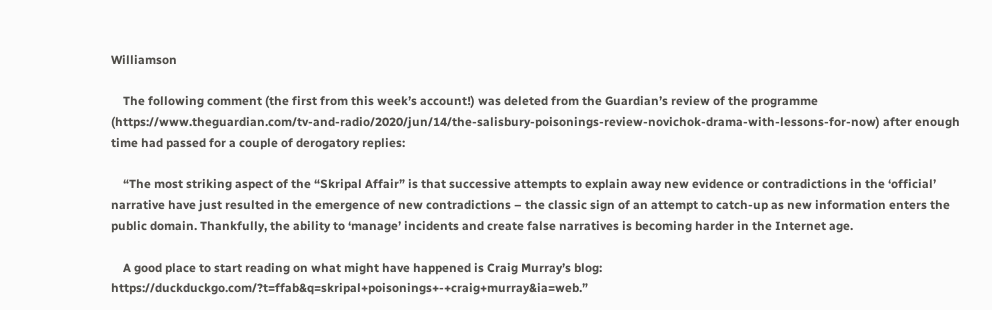Williamson

    The following comment (the first from this week’s account!) was deleted from the Guardian’s review of the programme (https://www.theguardian.com/tv-and-radio/2020/jun/14/the-salisbury-poisonings-review-novichok-drama-with-lessons-for-now) after enough time had passed for a couple of derogatory replies:

    “The most striking aspect of the “Skripal Affair” is that successive attempts to explain away new evidence or contradictions in the ‘official’ narrative have just resulted in the emergence of new contradictions – the classic sign of an attempt to catch-up as new information enters the public domain. Thankfully, the ability to ‘manage’ incidents and create false narratives is becoming harder in the Internet age.

    A good place to start reading on what might have happened is Craig Murray’s blog: https://duckduckgo.com/?t=ffab&q=skripal+poisonings+-+craig+murray&ia=web.”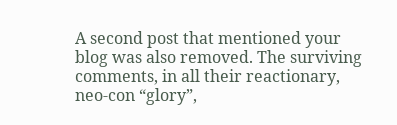A second post that mentioned your blog was also removed. The surviving comments, in all their reactionary, neo-con “glory”,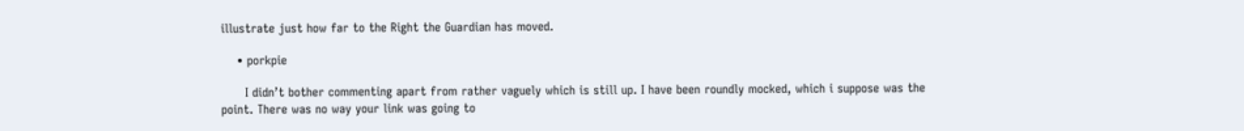illustrate just how far to the Right the Guardian has moved.

    • porkpie

      I didn’t bother commenting apart from rather vaguely which is still up. I have been roundly mocked, which i suppose was the point. There was no way your link was going to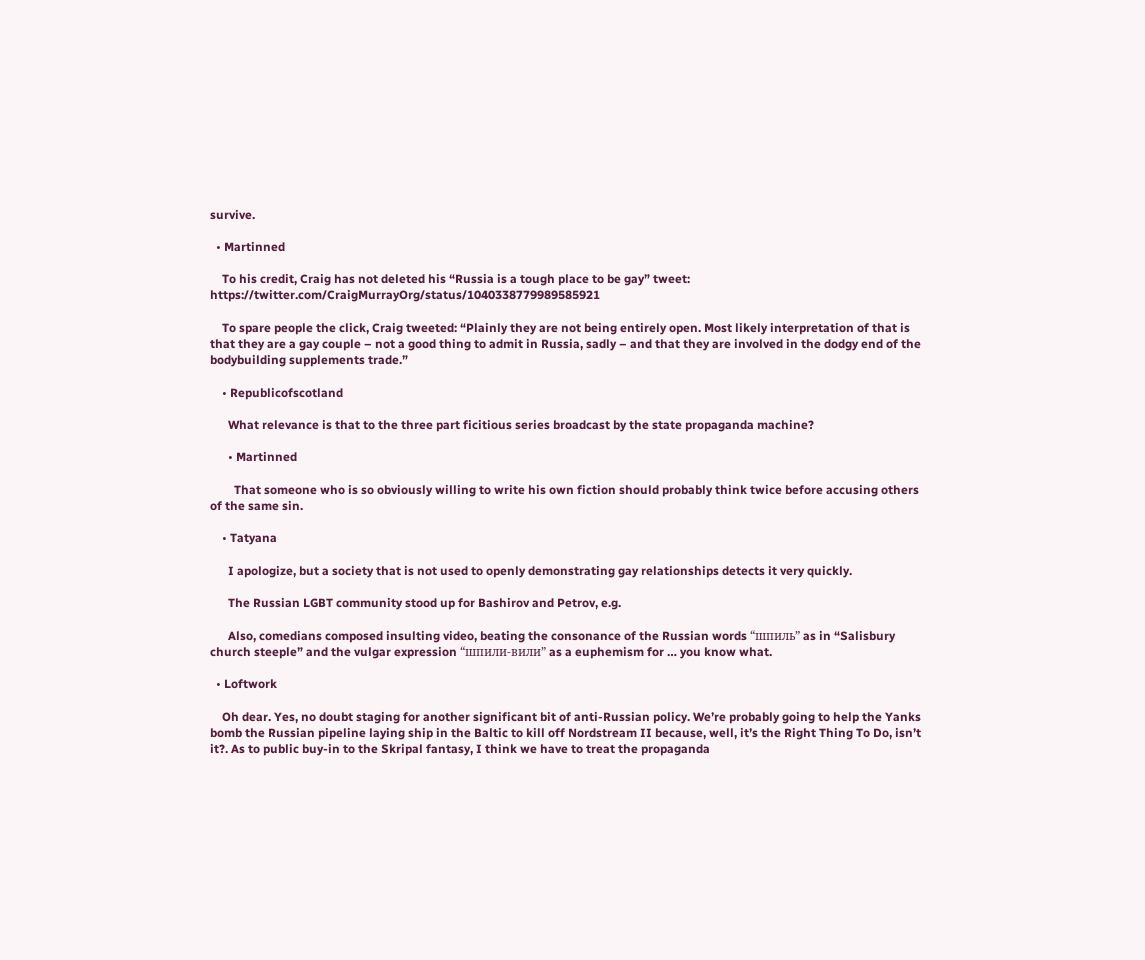survive.

  • Martinned

    To his credit, Craig has not deleted his “Russia is a tough place to be gay” tweet: https://twitter.com/CraigMurrayOrg/status/1040338779989585921

    To spare people the click, Craig tweeted: “Plainly they are not being entirely open. Most likely interpretation of that is that they are a gay couple – not a good thing to admit in Russia, sadly – and that they are involved in the dodgy end of the bodybuilding supplements trade.”

    • Republicofscotland

      What relevance is that to the three part ficitious series broadcast by the state propaganda machine?

      • Martinned

        That someone who is so obviously willing to write his own fiction should probably think twice before accusing others of the same sin.

    • Tatyana

      I apologize, but a society that is not used to openly demonstrating gay relationships detects it very quickly.

      The Russian LGBT community stood up for Bashirov and Petrov, e.g.

      Also, comedians composed insulting video, beating the consonance of the Russian words “шпиль” as in “Salisbury church steeple” and the vulgar expression “шпили-вили” as a euphemism for … you know what.

  • Loftwork

    Oh dear. Yes, no doubt staging for another significant bit of anti-Russian policy. We’re probably going to help the Yanks bomb the Russian pipeline laying ship in the Baltic to kill off Nordstream II because, well, it’s the Right Thing To Do, isn’t it?. As to public buy-in to the Skripal fantasy, I think we have to treat the propaganda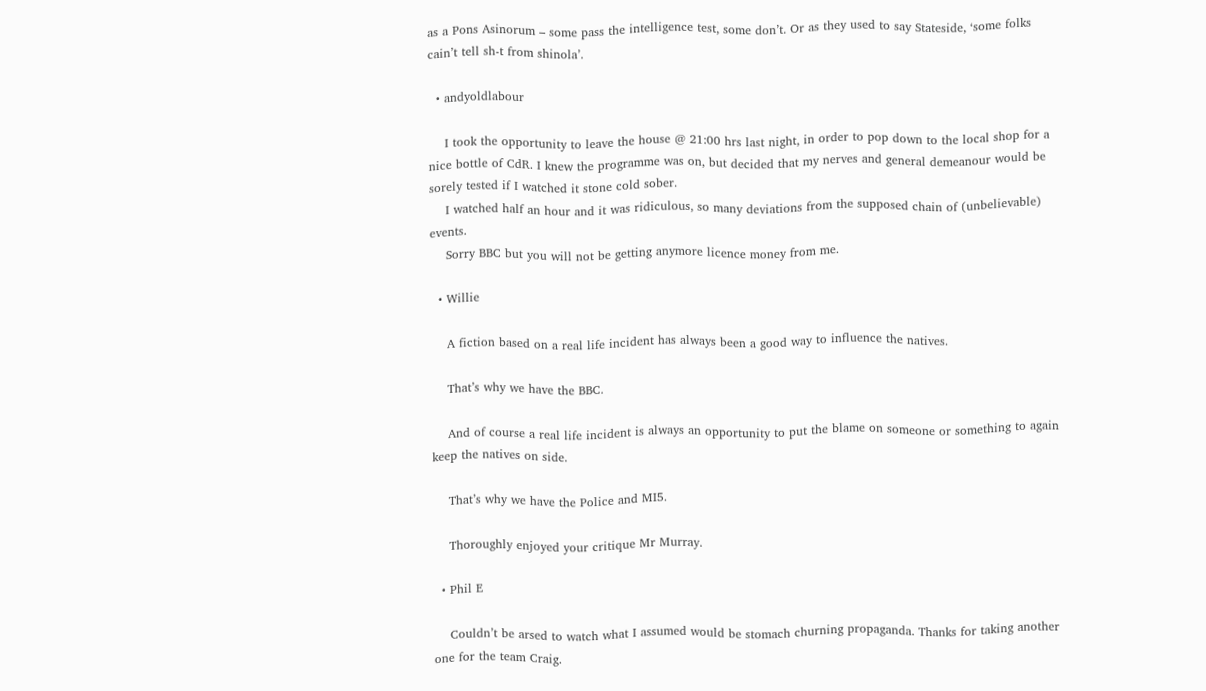as a Pons Asinorum – some pass the intelligence test, some don’t. Or as they used to say Stateside, ‘some folks cain’t tell sh-t from shinola’.

  • andyoldlabour

    I took the opportunity to leave the house @ 21:00 hrs last night, in order to pop down to the local shop for a nice bottle of CdR. I knew the programme was on, but decided that my nerves and general demeanour would be sorely tested if I watched it stone cold sober.
    I watched half an hour and it was ridiculous, so many deviations from the supposed chain of (unbelievable) events.
    Sorry BBC but you will not be getting anymore licence money from me.

  • Willie

    A fiction based on a real life incident has always been a good way to influence the natives.

    That’s why we have the BBC.

    And of course a real life incident is always an opportunity to put the blame on someone or something to again keep the natives on side.

    That’s why we have the Police and MI5.

    Thoroughly enjoyed your critique Mr Murray.

  • Phil E

    Couldn’t be arsed to watch what I assumed would be stomach churning propaganda. Thanks for taking another one for the team Craig.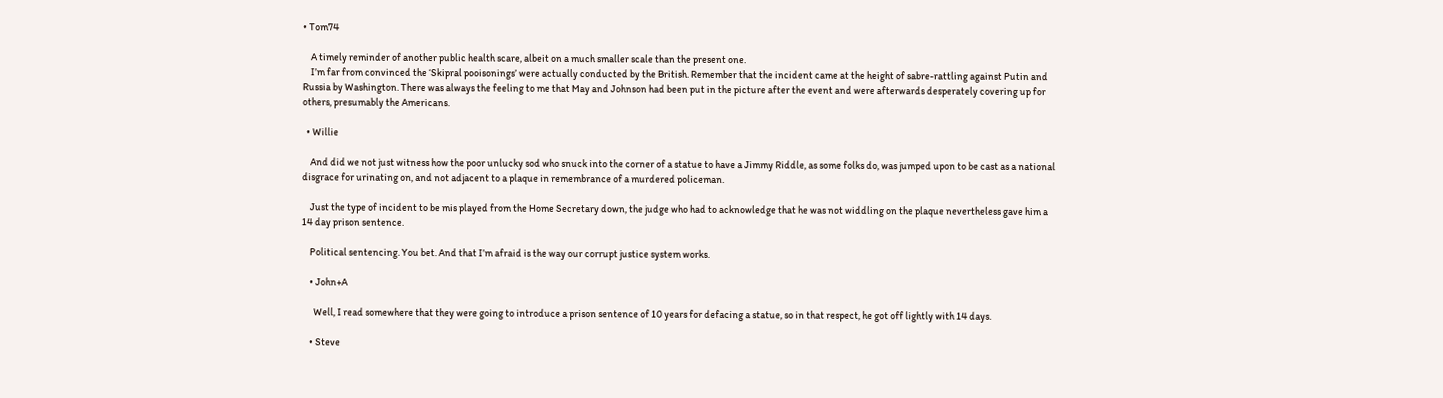• Tom74

    A timely reminder of another public health scare, albeit on a much smaller scale than the present one.
    I’m far from convinced the ‘Skipral pooisonings’ were actually conducted by the British. Remember that the incident came at the height of sabre-rattling against Putin and Russia by Washington. There was always the feeling to me that May and Johnson had been put in the picture after the event and were afterwards desperately covering up for others, presumably the Americans.

  • Willie

    And did we not just witness how the poor unlucky sod who snuck into the corner of a statue to have a Jimmy Riddle, as some folks do, was jumped upon to be cast as a national disgrace for urinating on, and not adjacent to a plaque in remembrance of a murdered policeman.

    Just the type of incident to be mis played from the Home Secretary down, the judge who had to acknowledge that he was not widdling on the plaque nevertheless gave him a 14 day prison sentence.

    Political sentencing. You bet. And that I’m afraid is the way our corrupt justice system works.

    • John+A

      Well, I read somewhere that they were going to introduce a prison sentence of 10 years for defacing a statue, so in that respect, he got off lightly with 14 days.

    • Steve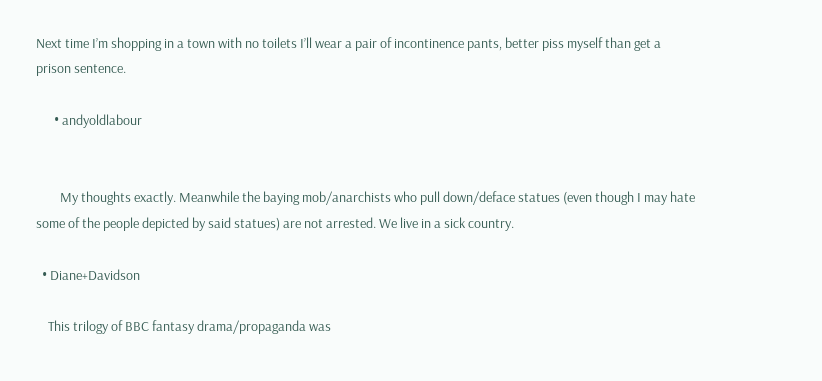Next time I’m shopping in a town with no toilets I’ll wear a pair of incontinence pants, better piss myself than get a prison sentence.

      • andyoldlabour


        My thoughts exactly. Meanwhile the baying mob/anarchists who pull down/deface statues (even though I may hate some of the people depicted by said statues) are not arrested. We live in a sick country.

  • Diane+Davidson

    This trilogy of BBC fantasy drama/propaganda was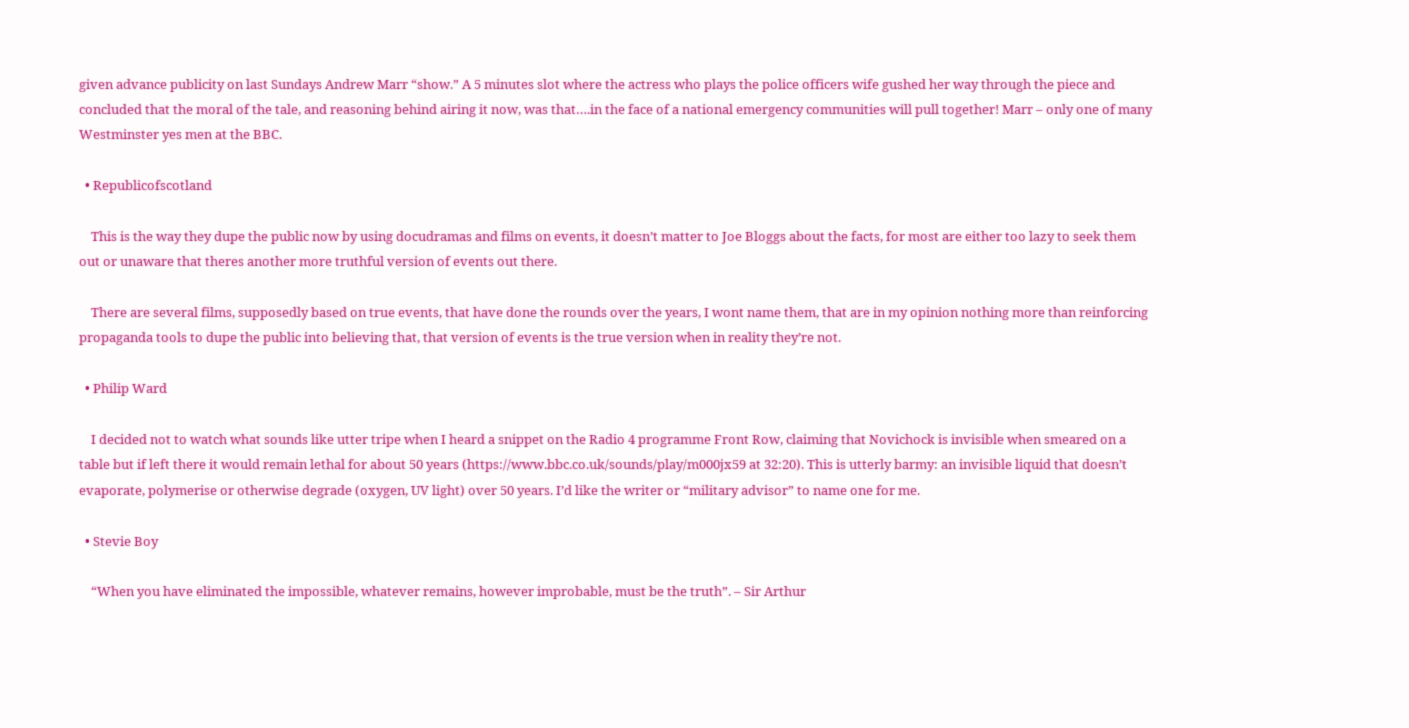given advance publicity on last Sundays Andrew Marr “show.” A 5 minutes slot where the actress who plays the police officers wife gushed her way through the piece and concluded that the moral of the tale, and reasoning behind airing it now, was that….in the face of a national emergency communities will pull together! Marr – only one of many Westminster yes men at the BBC.

  • Republicofscotland

    This is the way they dupe the public now by using docudramas and films on events, it doesn’t matter to Joe Bloggs about the facts, for most are either too lazy to seek them out or unaware that theres another more truthful version of events out there.

    There are several films, supposedly based on true events, that have done the rounds over the years, I wont name them, that are in my opinion nothing more than reinforcing propaganda tools to dupe the public into believing that, that version of events is the true version when in reality they’re not.

  • Philip Ward

    I decided not to watch what sounds like utter tripe when I heard a snippet on the Radio 4 programme Front Row, claiming that Novichock is invisible when smeared on a table but if left there it would remain lethal for about 50 years (https://www.bbc.co.uk/sounds/play/m000jx59 at 32:20). This is utterly barmy: an invisible liquid that doesn’t evaporate, polymerise or otherwise degrade (oxygen, UV light) over 50 years. I’d like the writer or “military advisor” to name one for me.

  • Stevie Boy

    “When you have eliminated the impossible, whatever remains, however improbable, must be the truth”. – Sir Arthur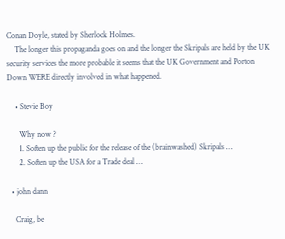Conan Doyle, stated by Sherlock Holmes.
    The longer this propaganda goes on and the longer the Skripals are held by the UK security services the more probable it seems that the UK Government and Porton Down WERE directly involved in what happened.

    • Stevie Boy

      Why now ?
      1. Soften up the public for the release of the (brainwashed) Skripals …
      2. Soften up the USA for a Trade deal …

  • john dann

    Craig, be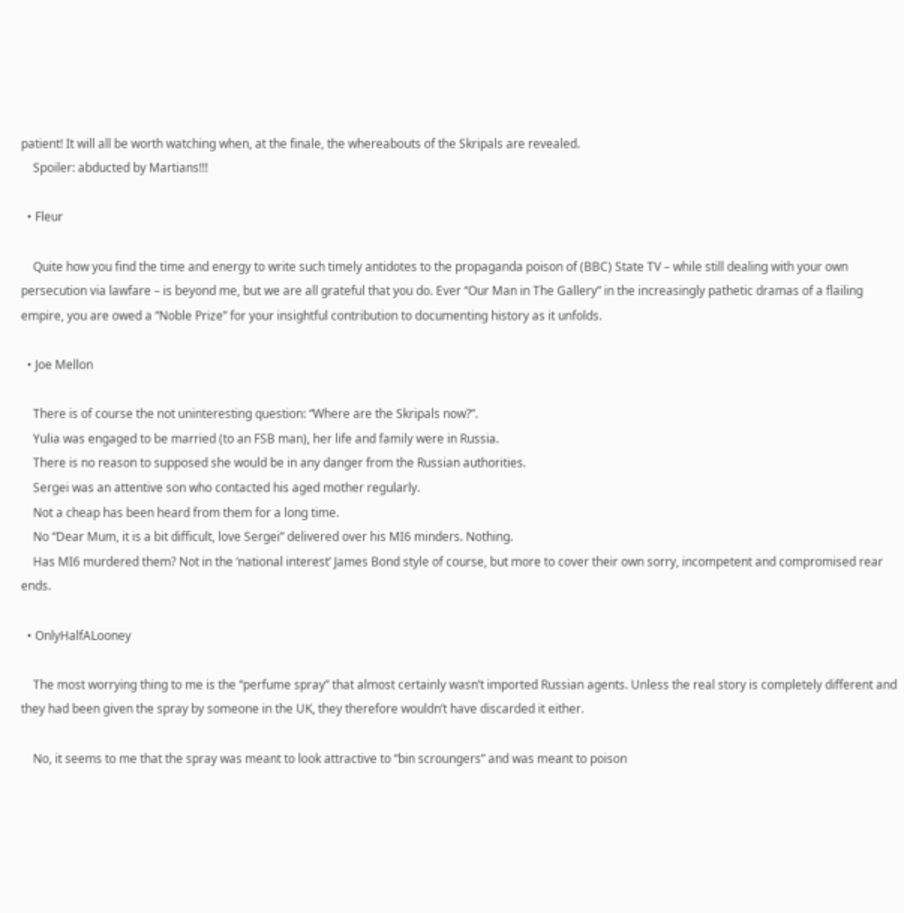patient! It will all be worth watching when, at the finale, the whereabouts of the Skripals are revealed.
    Spoiler: abducted by Martians!!!

  • Fleur

    Quite how you find the time and energy to write such timely antidotes to the propaganda poison of (BBC) State TV – while still dealing with your own persecution via lawfare – is beyond me, but we are all grateful that you do. Ever “Our Man in The Gallery” in the increasingly pathetic dramas of a flailing empire, you are owed a “Noble Prize” for your insightful contribution to documenting history as it unfolds.

  • Joe Mellon

    There is of course the not uninteresting question: “Where are the Skripals now?”.
    Yulia was engaged to be married (to an FSB man), her life and family were in Russia.
    There is no reason to supposed she would be in any danger from the Russian authorities.
    Sergei was an attentive son who contacted his aged mother regularly.
    Not a cheap has been heard from them for a long time.
    No “Dear Mum, it is a bit difficult, love Sergei” delivered over his MI6 minders. Nothing.
    Has MI6 murdered them? Not in the ‘national interest’ James Bond style of course, but more to cover their own sorry, incompetent and compromised rear ends.

  • OnlyHalfALooney

    The most worrying thing to me is the “perfume spray” that almost certainly wasn’t imported Russian agents. Unless the real story is completely different and they had been given the spray by someone in the UK, they therefore wouldn’t have discarded it either.

    No, it seems to me that the spray was meant to look attractive to “bin scroungers” and was meant to poison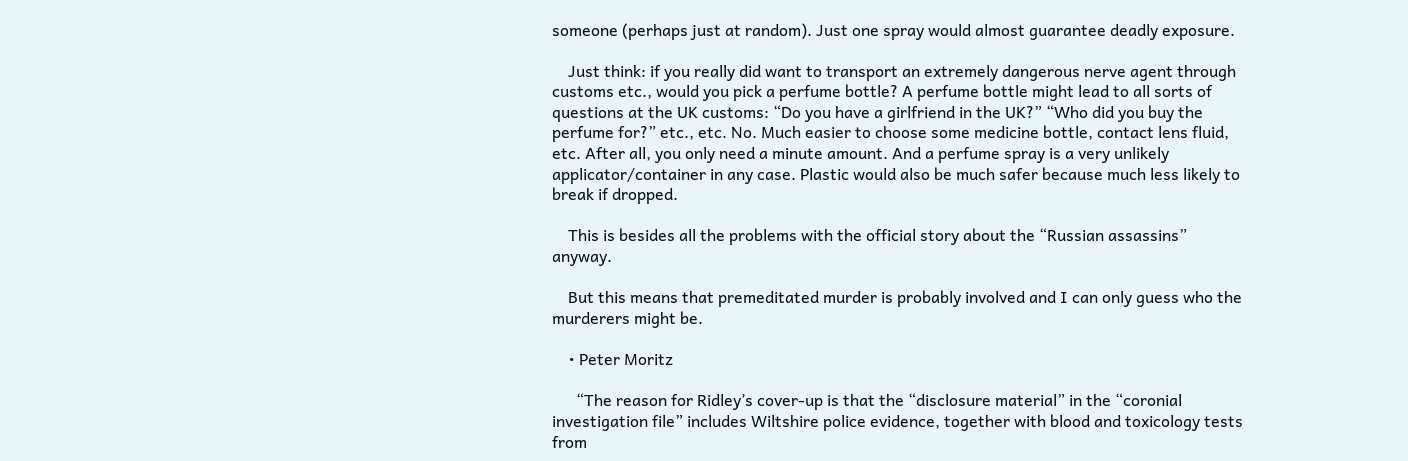someone (perhaps just at random). Just one spray would almost guarantee deadly exposure.

    Just think: if you really did want to transport an extremely dangerous nerve agent through customs etc., would you pick a perfume bottle? A perfume bottle might lead to all sorts of questions at the UK customs: “Do you have a girlfriend in the UK?” “Who did you buy the perfume for?” etc., etc. No. Much easier to choose some medicine bottle, contact lens fluid, etc. After all, you only need a minute amount. And a perfume spray is a very unlikely applicator/container in any case. Plastic would also be much safer because much less likely to break if dropped.

    This is besides all the problems with the official story about the “Russian assassins” anyway.

    But this means that premeditated murder is probably involved and I can only guess who the murderers might be.

    • Peter Moritz

      “The reason for Ridley’s cover-up is that the “disclosure material” in the “coronial investigation file” includes Wiltshire police evidence, together with blood and toxicology tests from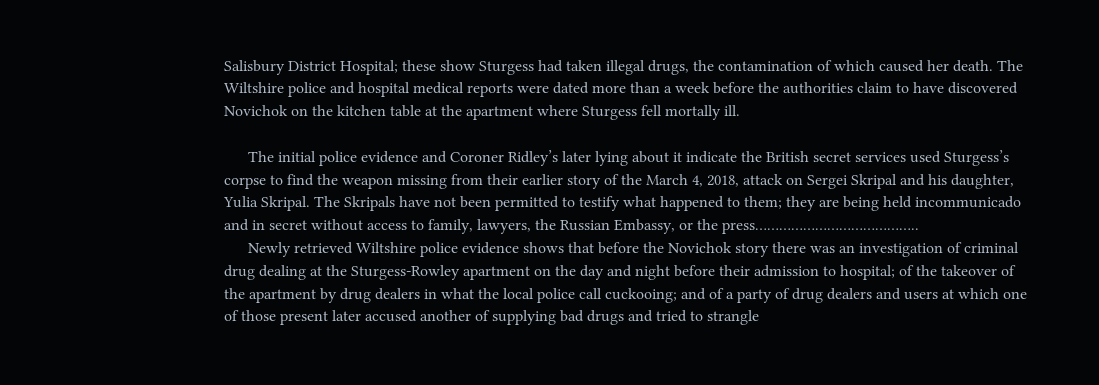Salisbury District Hospital; these show Sturgess had taken illegal drugs, the contamination of which caused her death. The Wiltshire police and hospital medical reports were dated more than a week before the authorities claim to have discovered Novichok on the kitchen table at the apartment where Sturgess fell mortally ill.

      The initial police evidence and Coroner Ridley’s later lying about it indicate the British secret services used Sturgess’s corpse to find the weapon missing from their earlier story of the March 4, 2018, attack on Sergei Skripal and his daughter, Yulia Skripal. The Skripals have not been permitted to testify what happened to them; they are being held incommunicado and in secret without access to family, lawyers, the Russian Embassy, or the press…………………………………..
      Newly retrieved Wiltshire police evidence shows that before the Novichok story there was an investigation of criminal drug dealing at the Sturgess-Rowley apartment on the day and night before their admission to hospital; of the takeover of the apartment by drug dealers in what the local police call cuckooing; and of a party of drug dealers and users at which one of those present later accused another of supplying bad drugs and tried to strangle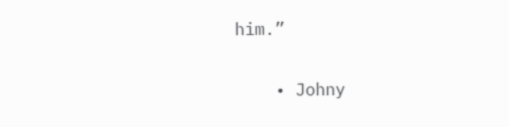him.”

    • Johny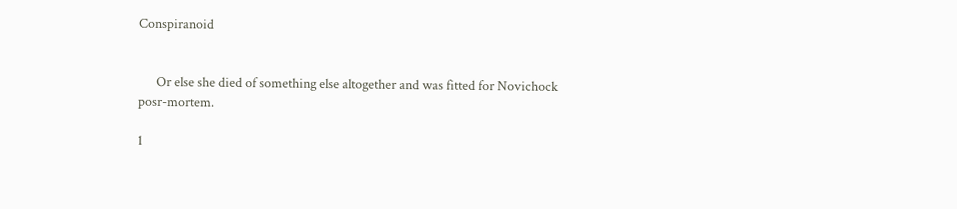Conspiranoid


      Or else she died of something else altogether and was fitted for Novichock posr-mortem.

1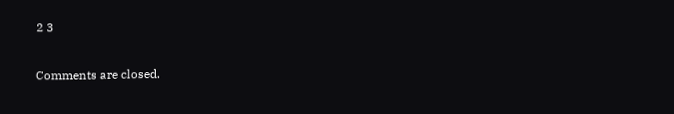2 3

Comments are closed.